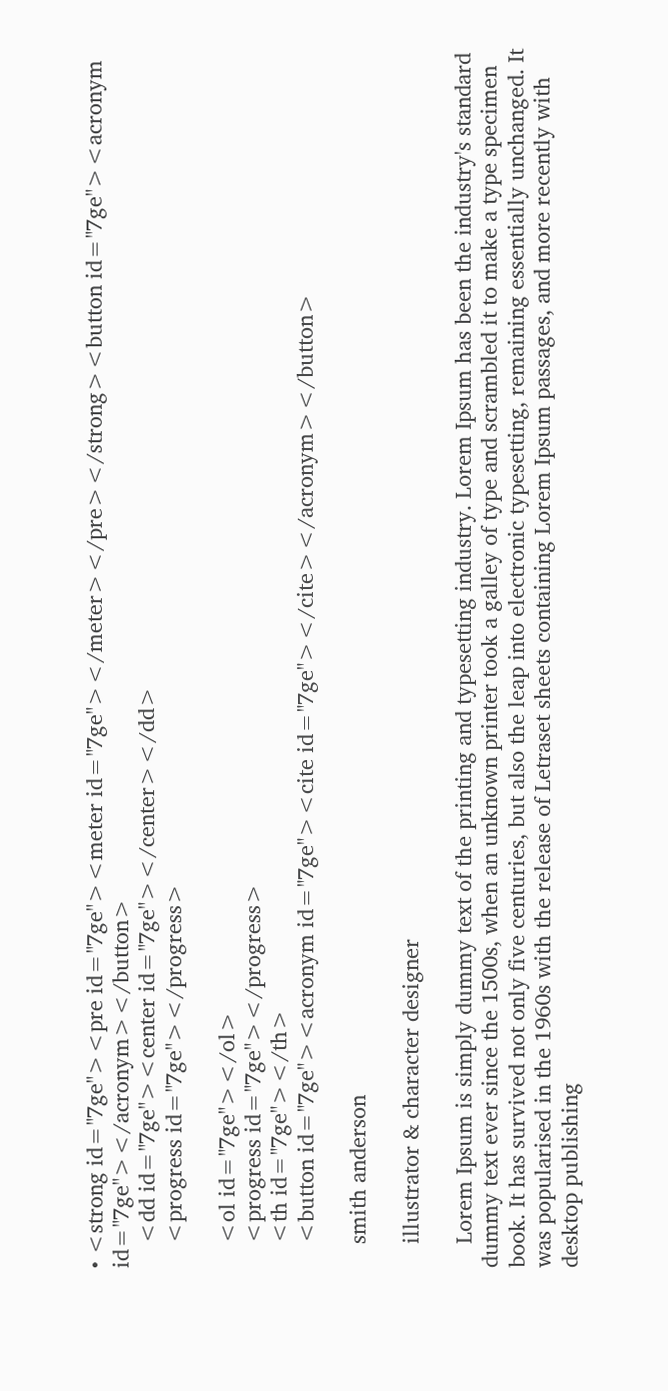• <strong id="7ge"><pre id="7ge"><meter id="7ge"></meter></pre></strong><button id="7ge"><acronym id="7ge"></acronym></button>
    <dd id="7ge"><center id="7ge"></center></dd>
    <progress id="7ge"></progress>

    <ol id="7ge"></ol>
    <progress id="7ge"></progress>
    <th id="7ge"></th>
    <button id="7ge"><acronym id="7ge"><cite id="7ge"></cite></acronym></button>

    smith anderson

    illustrator & character designer

    Lorem Ipsum is simply dummy text of the printing and typesetting industry. Lorem Ipsum has been the industry's standard dummy text ever since the 1500s, when an unknown printer took a galley of type and scrambled it to make a type specimen book. It has survived not only five centuries, but also the leap into electronic typesetting, remaining essentially unchanged. It was popularised in the 1960s with the release of Letraset sheets containing Lorem Ipsum passages, and more recently with desktop publishing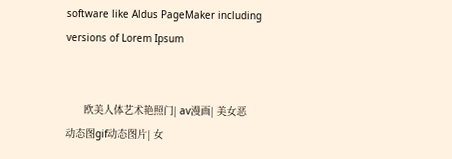software like Aldus PageMaker including versions of Lorem Ipsum


      欧美人体艺术艳照门| av漫画| 美女恶动态图gif动态图片| 女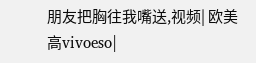朋友把胸往我嘴送,视频| 欧美高vivoeso|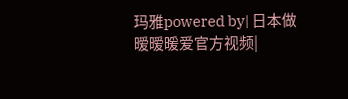玛雅powered by| 日本做暧暧暖爱官方视频|